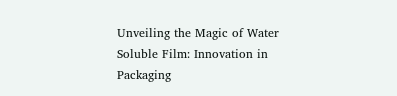Unveiling the Magic of Water Soluble Film: Innovation in Packaging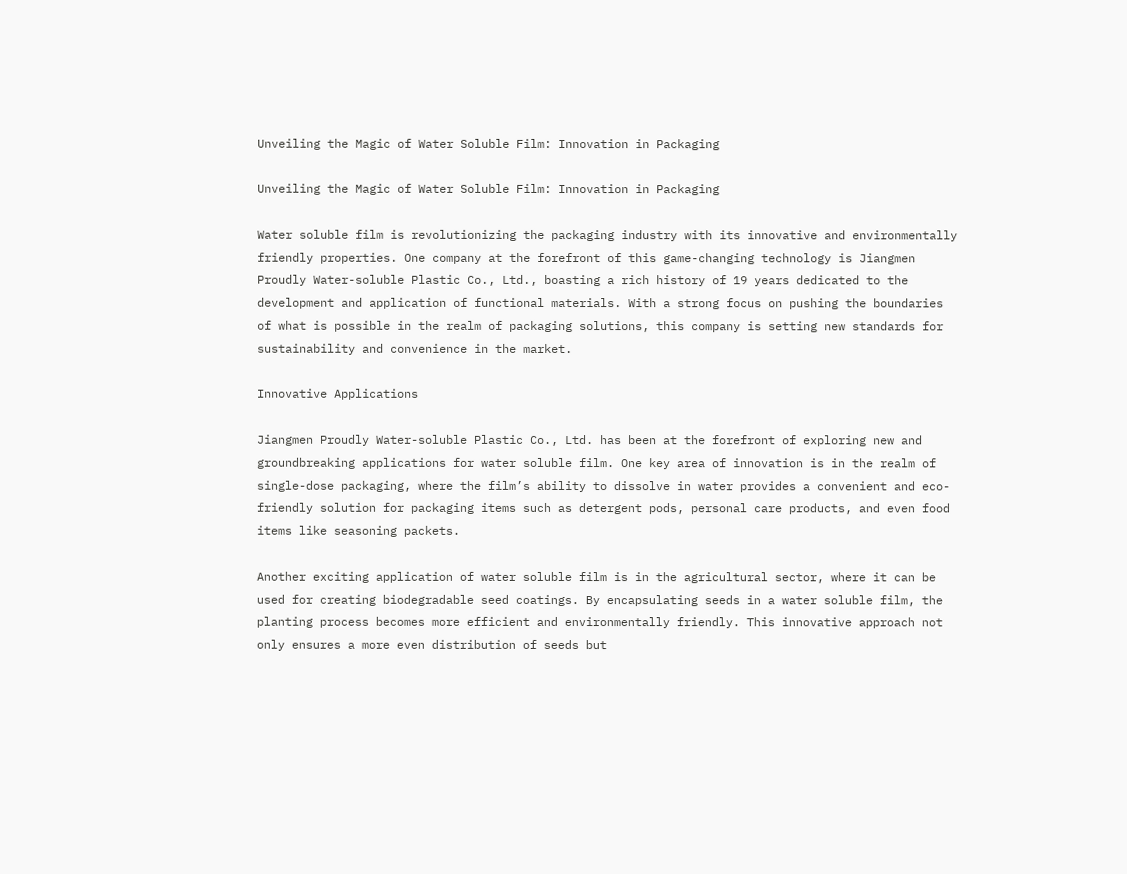Unveiling the Magic of Water Soluble Film: Innovation in Packaging

Unveiling the Magic of Water Soluble Film: Innovation in Packaging

Water soluble film is revolutionizing the packaging industry with its innovative and environmentally friendly properties. One company at the forefront of this game-changing technology is Jiangmen Proudly Water-soluble Plastic Co., Ltd., boasting a rich history of 19 years dedicated to the development and application of functional materials. With a strong focus on pushing the boundaries of what is possible in the realm of packaging solutions, this company is setting new standards for sustainability and convenience in the market.

Innovative Applications

Jiangmen Proudly Water-soluble Plastic Co., Ltd. has been at the forefront of exploring new and groundbreaking applications for water soluble film. One key area of innovation is in the realm of single-dose packaging, where the film’s ability to dissolve in water provides a convenient and eco-friendly solution for packaging items such as detergent pods, personal care products, and even food items like seasoning packets.

Another exciting application of water soluble film is in the agricultural sector, where it can be used for creating biodegradable seed coatings. By encapsulating seeds in a water soluble film, the planting process becomes more efficient and environmentally friendly. This innovative approach not only ensures a more even distribution of seeds but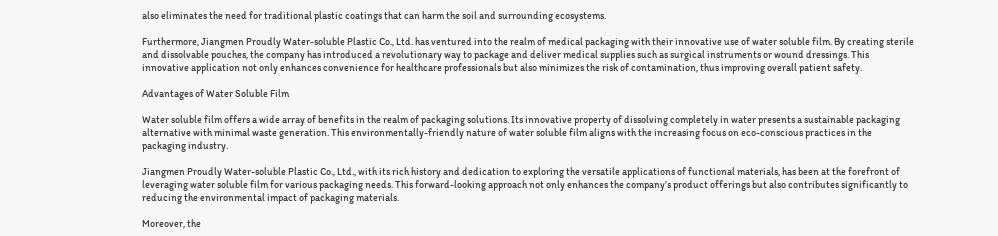also eliminates the need for traditional plastic coatings that can harm the soil and surrounding ecosystems.

Furthermore, Jiangmen Proudly Water-soluble Plastic Co., Ltd. has ventured into the realm of medical packaging with their innovative use of water soluble film. By creating sterile and dissolvable pouches, the company has introduced a revolutionary way to package and deliver medical supplies such as surgical instruments or wound dressings. This innovative application not only enhances convenience for healthcare professionals but also minimizes the risk of contamination, thus improving overall patient safety.

Advantages of Water Soluble Film

Water soluble film offers a wide array of benefits in the realm of packaging solutions. Its innovative property of dissolving completely in water presents a sustainable packaging alternative with minimal waste generation. This environmentally-friendly nature of water soluble film aligns with the increasing focus on eco-conscious practices in the packaging industry.

Jiangmen Proudly Water-soluble Plastic Co., Ltd., with its rich history and dedication to exploring the versatile applications of functional materials, has been at the forefront of leveraging water soluble film for various packaging needs. This forward-looking approach not only enhances the company’s product offerings but also contributes significantly to reducing the environmental impact of packaging materials.

Moreover, the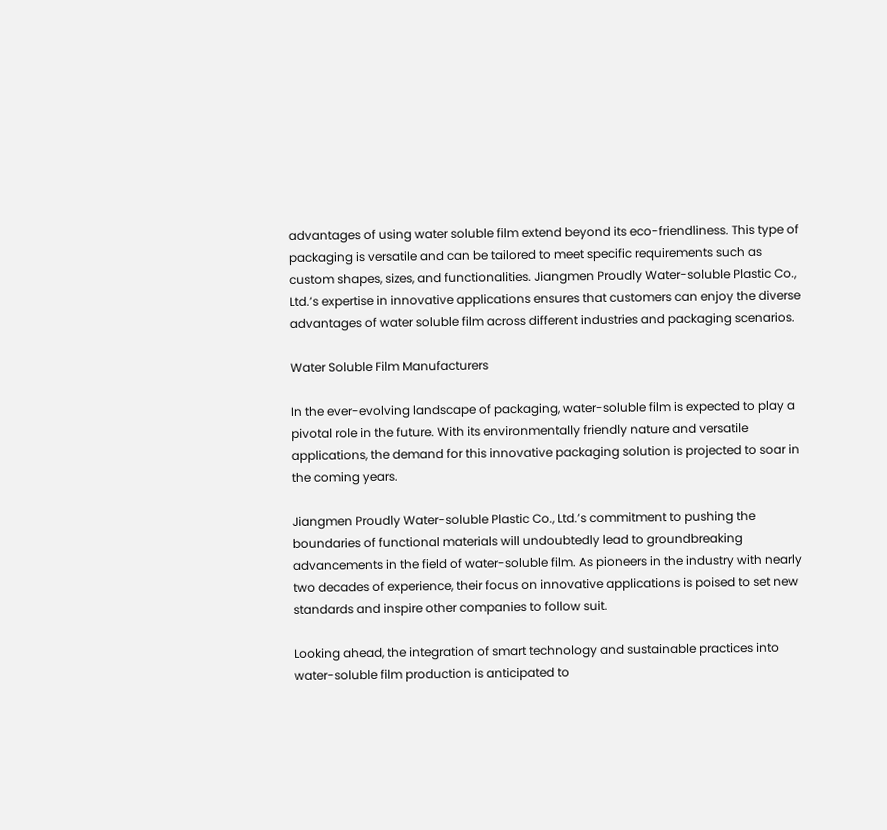advantages of using water soluble film extend beyond its eco-friendliness. This type of packaging is versatile and can be tailored to meet specific requirements such as custom shapes, sizes, and functionalities. Jiangmen Proudly Water-soluble Plastic Co., Ltd.’s expertise in innovative applications ensures that customers can enjoy the diverse advantages of water soluble film across different industries and packaging scenarios.

Water Soluble Film Manufacturers

In the ever-evolving landscape of packaging, water-soluble film is expected to play a pivotal role in the future. With its environmentally friendly nature and versatile applications, the demand for this innovative packaging solution is projected to soar in the coming years.

Jiangmen Proudly Water-soluble Plastic Co., Ltd.’s commitment to pushing the boundaries of functional materials will undoubtedly lead to groundbreaking advancements in the field of water-soluble film. As pioneers in the industry with nearly two decades of experience, their focus on innovative applications is poised to set new standards and inspire other companies to follow suit.

Looking ahead, the integration of smart technology and sustainable practices into water-soluble film production is anticipated to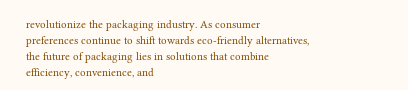revolutionize the packaging industry. As consumer preferences continue to shift towards eco-friendly alternatives, the future of packaging lies in solutions that combine efficiency, convenience, and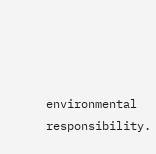environmental responsibility.